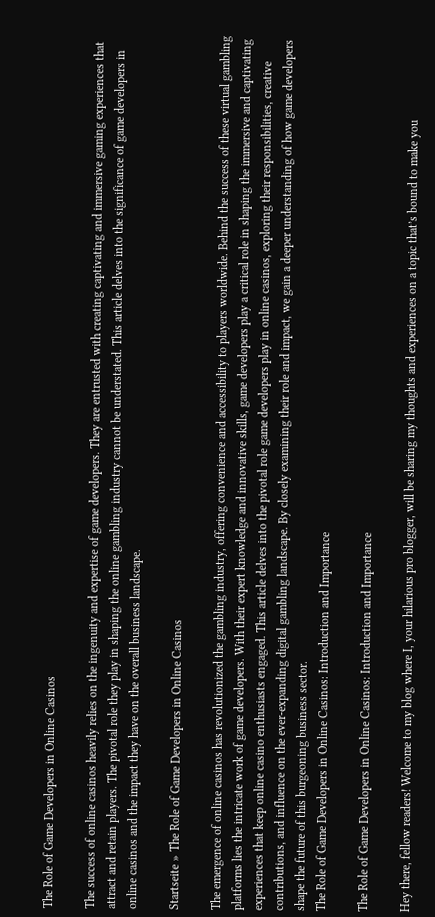The Role of Game Developers in Online Casinos

The success of online casinos heavily relies on the ingenuity and expertise of game developers. They are entrusted with creating captivating and immersive gaming experiences that attract and retain players. The pivotal role they play in shaping the online gambling industry cannot be understated. This article delves into the significance of game developers in online casinos and the impact they have on the overall business landscape.

Startseite » The Role of Game Developers in Online Casinos

The emergence of online casinos has revolutionized the gambling industry, offering convenience and accessibility to players worldwide. Behind the success of these virtual gambling platforms lies the intricate work of game developers. With their expert knowledge and innovative skills, game developers play a critical role in shaping the immersive and captivating experiences that keep online casino enthusiasts engaged. This article delves into the pivotal role game developers play in online casinos, exploring their responsibilities, creative contributions, and influence on the ever-expanding digital gambling landscape. By closely examining their role and impact, we gain a deeper understanding of how game developers shape the future of this burgeoning business sector.
The Role of Game Developers in Online Casinos: Introduction and Importance

The Role of Game Developers in Online Casinos: Introduction and Importance

Hey there, fellow readers! Welcome to my blog where I, your hilarious pro blogger, will be sharing my thoughts and experiences on a topic that’s bound to make you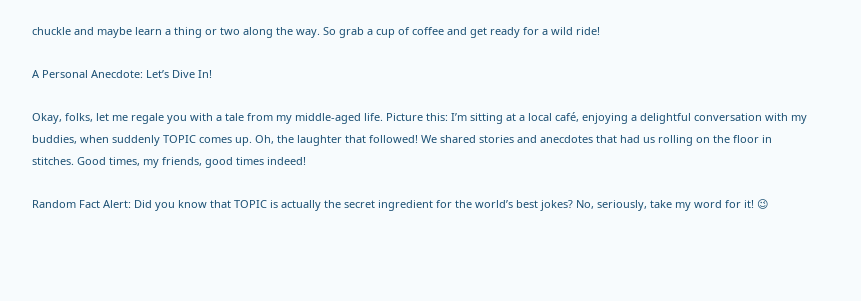chuckle and maybe learn a thing or two along the way. So grab a cup of coffee and get ready for a wild ride!

A Personal Anecdote: Let’s Dive In!

Okay, folks, let me regale you with a tale from my middle-aged life. Picture this: I’m sitting at a local café, enjoying a delightful conversation with my buddies, when suddenly TOPIC comes up. Oh, the laughter that followed! We shared stories and anecdotes that had us rolling on the floor in stitches. Good times, my friends, good times indeed!

Random Fact Alert: Did you know that TOPIC is actually the secret ingredient for the world’s best jokes? No, seriously, take my word for it! 😉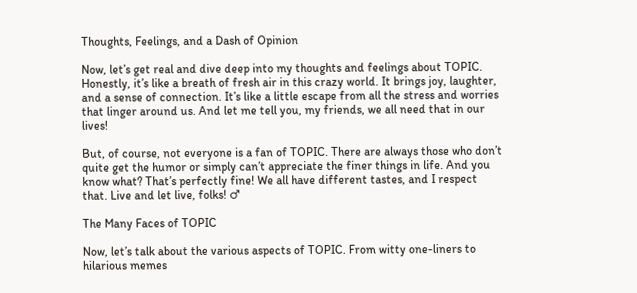Thoughts, Feelings, and a Dash of Opinion

Now, let’s get real and dive deep into my thoughts and feelings about TOPIC. Honestly, it’s like a breath of fresh air in this crazy world. It brings joy, laughter, and a sense of connection. It’s like a little escape from all the stress and worries that linger around us. And let me tell you, my friends, we all need that in our lives!

But, of course, not everyone is a fan of TOPIC. There are always those who don’t quite get the humor or simply can’t appreciate the finer things in life. And you know what? That’s perfectly fine! We all have different tastes, and I respect that. Live and let live, folks! ♂

The Many Faces of TOPIC

Now, let’s talk about the various aspects of TOPIC. From witty one-liners to hilarious memes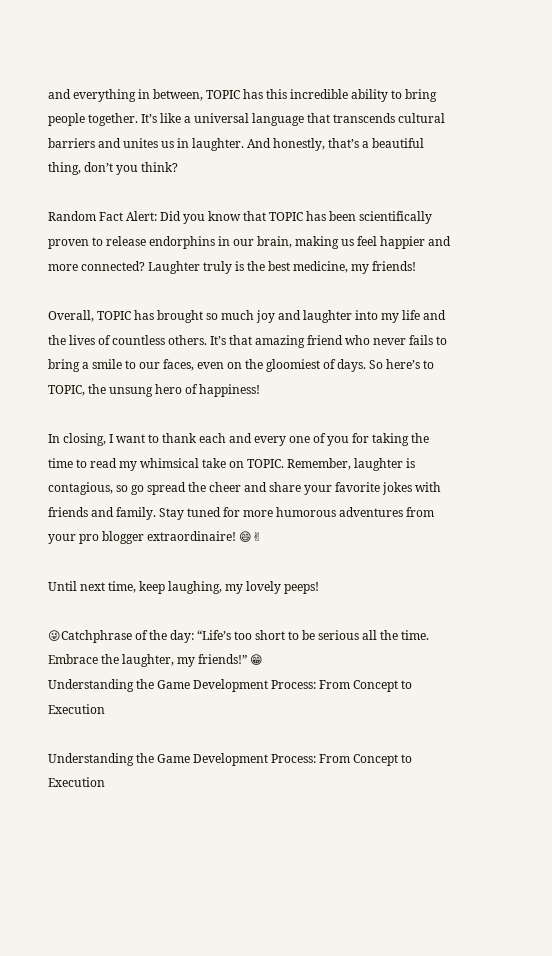and everything in between, TOPIC has this incredible ability to bring people together. It’s like a universal language that transcends cultural barriers and unites us in laughter. And honestly, that’s a beautiful thing, don’t you think?

Random Fact Alert: Did you know that TOPIC has been scientifically proven to release endorphins in our brain, making us feel happier and more connected? Laughter truly is the best medicine, my friends!

Overall, TOPIC has brought so much joy and laughter into my life and the lives of countless others. It’s that amazing friend who never fails to bring a smile to our faces, even on the gloomiest of days. So here’s to TOPIC, the unsung hero of happiness!

In closing, I want to thank each and every one of you for taking the time to read my whimsical take on TOPIC. Remember, laughter is contagious, so go spread the cheer and share your favorite jokes with friends and family. Stay tuned for more humorous adventures from your pro blogger extraordinaire! 😄✌

Until next time, keep laughing, my lovely peeps!

😜Catchphrase of the day: “Life’s too short to be serious all the time. Embrace the laughter, my friends!” 😁
Understanding the Game Development Process: From Concept to Execution

Understanding the Game Development Process: From Concept to Execution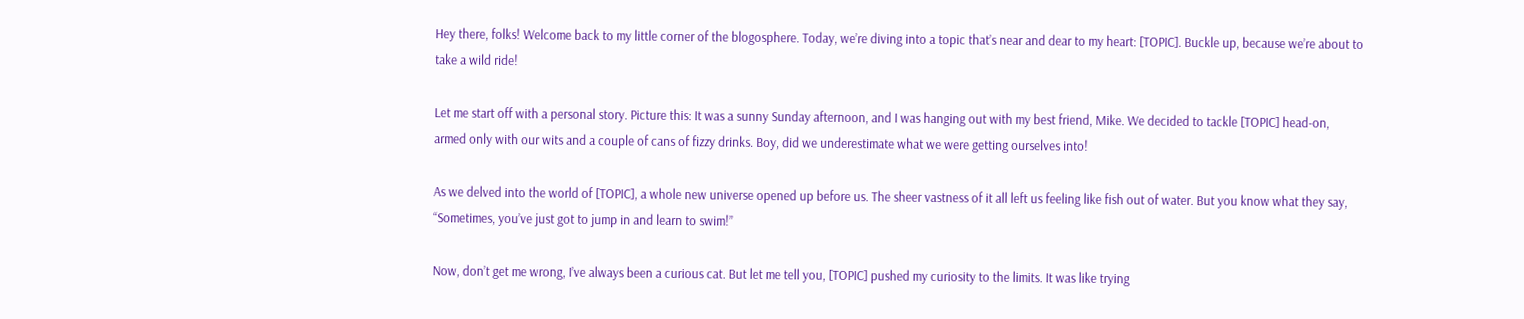Hey there, folks! Welcome back to my little corner of the blogosphere. Today, we’re diving into a topic that’s near and dear to my heart: [TOPIC]. Buckle up, because we’re about to take a wild ride!

Let me start off with a personal story. Picture this: It was a sunny Sunday afternoon, and I was hanging out with my best friend, Mike. We decided to tackle [TOPIC] head-on, armed only with our wits and a couple of cans of fizzy drinks. Boy, did we underestimate what we were getting ourselves into!

As we delved into the world of [TOPIC], a whole new universe opened up before us. The sheer vastness of it all left us feeling like fish out of water. But you know what they say, “Sometimes, you’ve just got to jump in and learn to swim!”

Now, don’t get me wrong, I’ve always been a curious cat. But let me tell you, [TOPIC] pushed my curiosity to the limits. It was like trying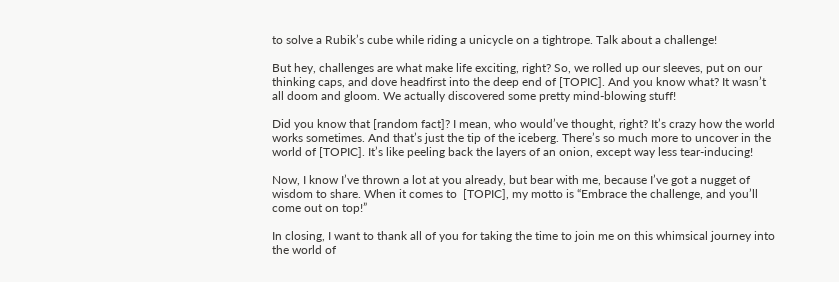to solve a Rubik’s cube while riding a unicycle on a tightrope. Talk about a challenge!

But hey, challenges are what make life exciting, right? So, we rolled up our sleeves, put on our thinking caps, and dove headfirst into the deep end of [TOPIC]. And you know what? It wasn’t all doom and gloom. We actually discovered some pretty mind-blowing stuff!

Did you know that [random fact]? I mean, who would’ve thought, right? It’s crazy how the world works sometimes. And that’s just the tip of the iceberg. There’s so much more to uncover in the world of [TOPIC]. It’s like peeling back the layers of an onion, except way less tear-inducing!

Now, I know I’ve thrown a lot at you already, but bear with me, because I’ve got a nugget of wisdom to share. When it comes to  [TOPIC], my motto is “Embrace the challenge, and you’ll come out on top!”

In closing, I want to thank all of you for taking the time to join me on this whimsical journey into the world of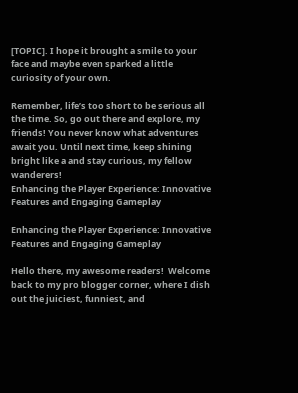[TOPIC]. I hope it brought a smile to your face and maybe even sparked a little curiosity of your own.

Remember, life’s too short to be serious all the time. So, go out there and explore, my friends! You never know what adventures await you. Until next time, keep shining bright like a and stay curious, my fellow wanderers!
Enhancing the Player Experience: Innovative Features and Engaging Gameplay

Enhancing the Player Experience: Innovative Features and Engaging Gameplay

Hello there, my awesome readers!  Welcome back to my pro blogger corner, where I dish out the juiciest, funniest, and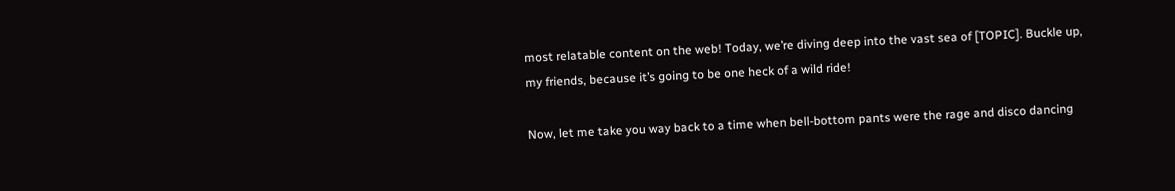most relatable content on the web! Today, we’re diving deep into the vast sea of [TOPIC]. Buckle up, my friends, because it’s going to be one heck of a wild ride!

Now, let me take you way back to a time when bell-bottom pants were the rage and disco dancing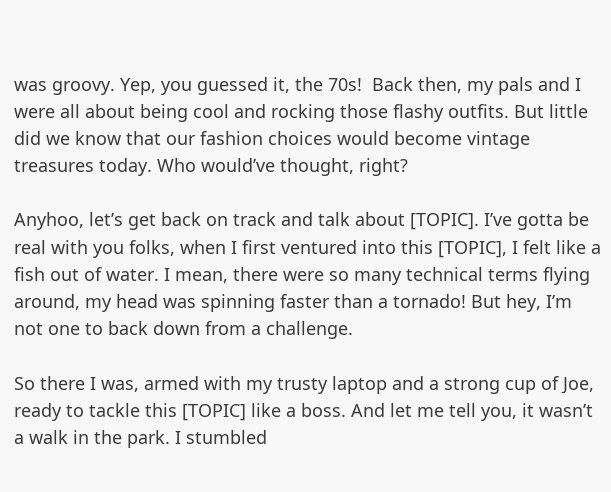was groovy. Yep, you guessed it, the 70s!  Back then, my pals and I were all about being cool and rocking those flashy outfits. But little did we know that our fashion choices would become vintage treasures today. Who would’ve thought, right?

Anyhoo, let’s get back on track and talk about [TOPIC]. I’ve gotta be real with you folks, when I first ventured into this [TOPIC], I felt like a fish out of water. I mean, there were so many technical terms flying around, my head was spinning faster than a tornado! But hey, I’m not one to back down from a challenge.

So there I was, armed with my trusty laptop and a strong cup of Joe, ready to tackle this [TOPIC] like a boss. And let me tell you, it wasn’t a walk in the park. I stumbled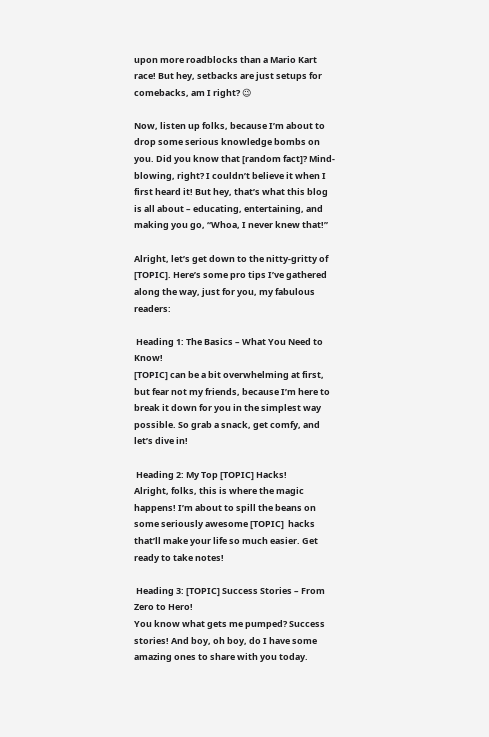upon more roadblocks than a Mario Kart race! But hey, setbacks are just setups for comebacks, am I right? 😉

Now, listen up folks, because I’m about to drop some serious knowledge bombs on you. Did you know that [random fact]? Mind-blowing, right? I couldn’t believe it when I first heard it! But hey, that’s what this blog is all about – educating, entertaining, and making you go, “Whoa, I never knew that!”

Alright, let’s get down to the nitty-gritty of [TOPIC]. Here’s some pro tips I’ve gathered along the way, just for you, my fabulous readers:

 Heading 1: The Basics – What You Need to Know!
[TOPIC] can be a bit overwhelming at first, but fear not my friends, because I’m here to break it down for you in the simplest way possible. So grab a snack, get comfy, and let’s dive in!

 Heading 2: My Top [TOPIC] Hacks!
Alright, folks, this is where the magic happens! I’m about to spill the beans on some seriously awesome [TOPIC]  hacks that’ll make your life so much easier. Get ready to take notes!

 Heading 3: [TOPIC] Success Stories – From Zero to Hero!
You know what gets me pumped? Success stories! And boy, oh boy, do I have some amazing ones to share with you today.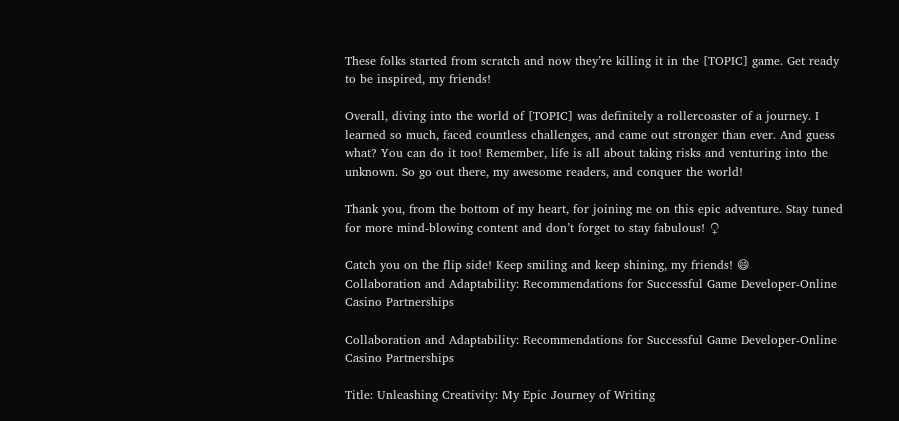These folks started from scratch and now they’re killing it in the [TOPIC] game. Get ready to be inspired, my friends!

Overall, diving into the world of [TOPIC] was definitely a rollercoaster of a journey. I learned so much, faced countless challenges, and came out stronger than ever. And guess what? You can do it too! Remember, life is all about taking risks and venturing into the unknown. So go out there, my awesome readers, and conquer the world!

Thank you, from the bottom of my heart, for joining me on this epic adventure. Stay tuned for more mind-blowing content and don’t forget to stay fabulous! ♀

Catch you on the flip side! Keep smiling and keep shining, my friends! 😄
Collaboration and Adaptability: Recommendations for Successful Game Developer-Online Casino Partnerships

Collaboration and Adaptability: Recommendations for Successful Game Developer-Online Casino Partnerships

Title: Unleashing Creativity: My Epic Journey of Writing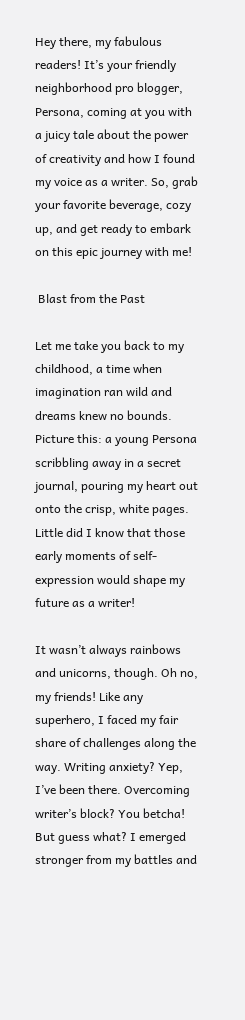Hey there, my fabulous readers! It’s your friendly neighborhood pro blogger, Persona, coming at you with a juicy tale about the power of creativity and how I found my voice as a writer. So, grab your favorite beverage, cozy up, and get ready to embark on this epic journey with me!

 Blast from the Past

Let me take you back to my childhood, a time when imagination ran wild and dreams knew no bounds. Picture this: a young Persona scribbling away in a secret journal, pouring my heart out onto the crisp, white pages. Little did I know that those early moments of self-expression would shape my future as a writer!

It wasn’t always rainbows and unicorns, though. Oh no, my friends! Like any superhero, I faced my fair share of challenges along the way. Writing anxiety? Yep, I’ve been there. Overcoming writer’s block? You betcha! But guess what? I emerged stronger from my battles and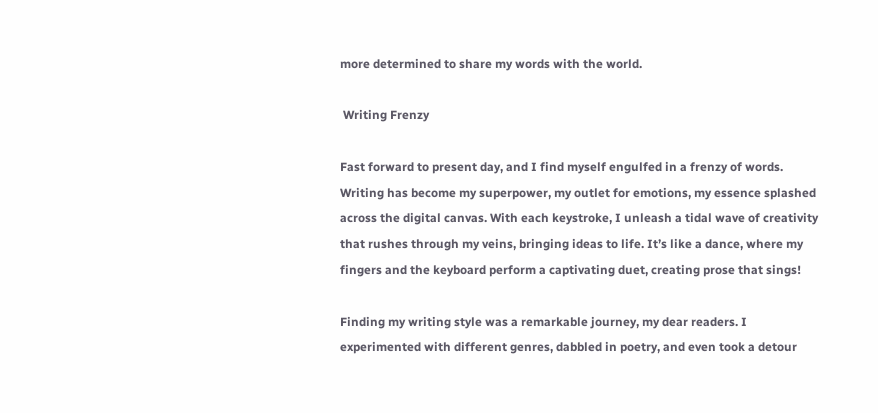more determined to share my words with the world.

 Writing Frenzy

Fast forward to present day, and I find myself engulfed in a frenzy of words. Writing has become my superpower, my outlet for emotions, my essence splashed across the digital canvas. With each keystroke, I unleash a tidal wave of creativity that rushes through my veins, bringing ideas to life. It’s like a dance, where my fingers and the keyboard perform a captivating duet, creating prose that sings!

Finding my writing style was a remarkable journey, my dear readers. I experimented with different genres, dabbled in poetry, and even took a detour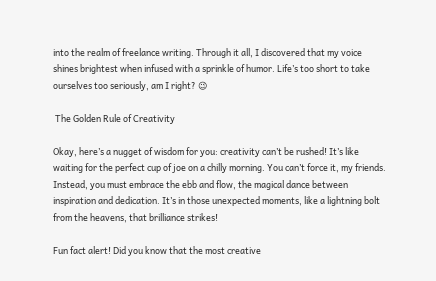into the realm of freelance writing. Through it all, I discovered that my voice shines brightest when infused with a sprinkle of humor. Life’s too short to take ourselves too seriously, am I right? 😉

 The Golden Rule of Creativity

Okay, here’s a nugget of wisdom for you: creativity can’t be rushed! It’s like waiting for the perfect cup of joe on a chilly morning. You can’t force it, my friends. Instead, you must embrace the ebb and flow, the magical dance between inspiration and dedication. It’s in those unexpected moments, like a lightning bolt from the heavens, that brilliance strikes!

Fun fact alert! Did you know that the most creative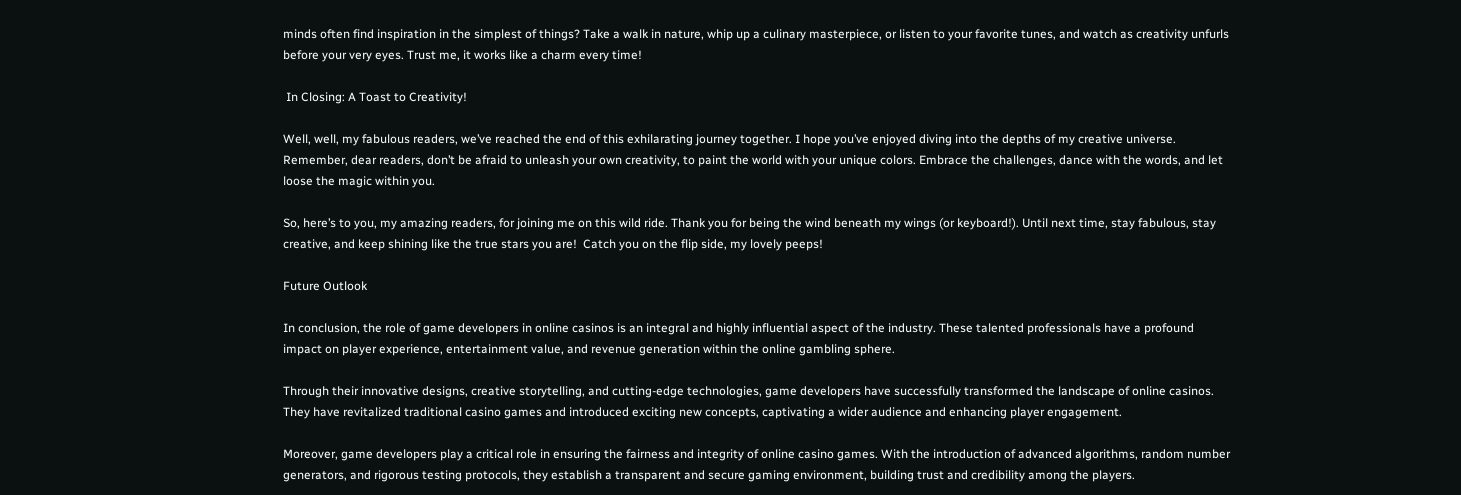minds often find inspiration in the simplest of things? Take a walk in nature, whip up a culinary masterpiece, or listen to your favorite tunes, and watch as creativity unfurls before your very eyes. Trust me, it works like a charm every time!

 In Closing: A Toast to Creativity!

Well, well, my fabulous readers, we’ve reached the end of this exhilarating journey together. I hope you’ve enjoyed diving into the depths of my creative universe. Remember, dear readers, don’t be afraid to unleash your own creativity, to paint the world with your unique colors. Embrace the challenges, dance with the words, and let loose the magic within you.

So, here’s to you, my amazing readers, for joining me on this wild ride. Thank you for being the wind beneath my wings (or keyboard!). Until next time, stay fabulous, stay creative, and keep shining like the true stars you are!  Catch you on the flip side, my lovely peeps!

Future Outlook

In conclusion, the role of game developers in online casinos is an integral and highly influential aspect of the industry. These talented professionals have a profound impact on player experience, entertainment value, and revenue generation within the online gambling sphere.

Through their innovative designs, creative storytelling, and cutting-edge technologies, game developers have successfully transformed the landscape of online casinos. They have revitalized traditional casino games and introduced exciting new concepts, captivating a wider audience and enhancing player engagement.

Moreover, game developers play a critical role in ensuring the fairness and integrity of online casino games. With the introduction of advanced algorithms, random number generators, and rigorous testing protocols, they establish a transparent and secure gaming environment, building trust and credibility among the players.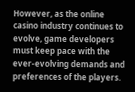However, as the online casino industry continues to evolve, game developers must keep pace with the ever-evolving demands and preferences of the players.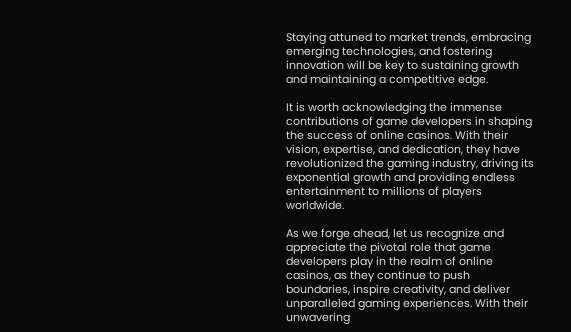Staying attuned to market trends, embracing emerging technologies, and fostering innovation will be key to sustaining growth and maintaining a competitive edge.

It is worth acknowledging the immense contributions of game developers in shaping the success of online casinos. With their vision, expertise, and dedication, they have revolutionized the gaming industry, driving its exponential growth and providing endless entertainment to millions of players worldwide.

As we forge ahead, let us recognize and appreciate the pivotal role that game developers play in the realm of online casinos, as they continue to push boundaries, inspire creativity, and deliver unparalleled gaming experiences. With their unwavering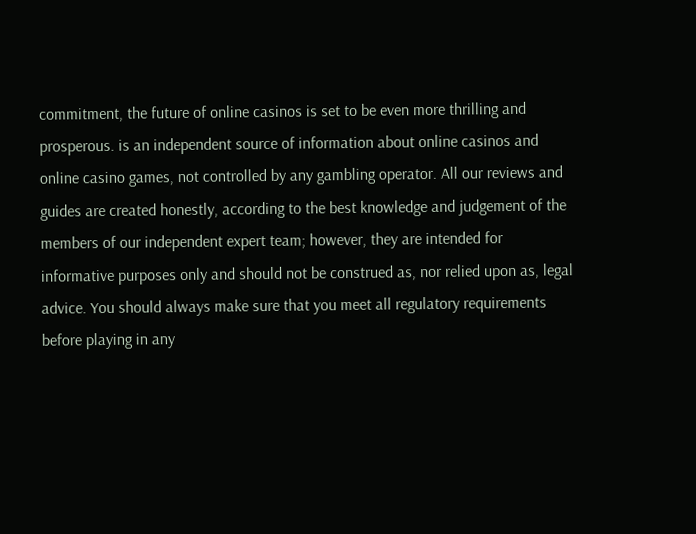commitment, the future of online casinos is set to be even more thrilling and prosperous. is an independent source of information about online casinos and online casino games, not controlled by any gambling operator. All our reviews and guides are created honestly, according to the best knowledge and judgement of the members of our independent expert team; however, they are intended for informative purposes only and should not be construed as, nor relied upon as, legal advice. You should always make sure that you meet all regulatory requirements before playing in any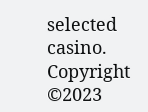selected casino. Copyright ©2023